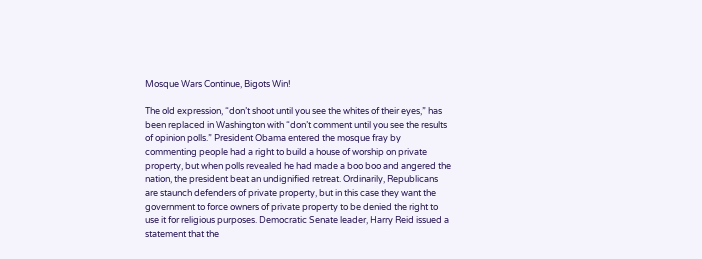Mosque Wars Continue, Bigots Win!

The old expression, “don’t shoot until you see the whites of their eyes,” has been replaced in Washington with “don’t comment until you see the results of opinion polls.” President Obama entered the mosque fray by commenting people had a right to build a house of worship on private property, but when polls revealed he had made a boo boo and angered the nation, the president beat an undignified retreat. Ordinarily, Republicans are staunch defenders of private property, but in this case they want the government to force owners of private property to be denied the right to use it for religious purposes. Democratic Senate leader, Harry Reid issued a statement that the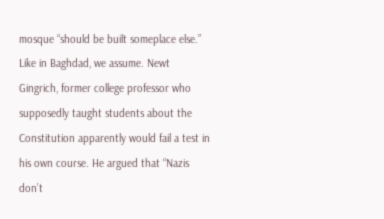mosque “should be built someplace else.” Like in Baghdad, we assume. Newt Gingrich, former college professor who supposedly taught students about the Constitution apparently would fail a test in his own course. He argued that “Nazis don’t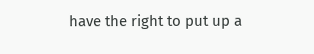have the right to put up a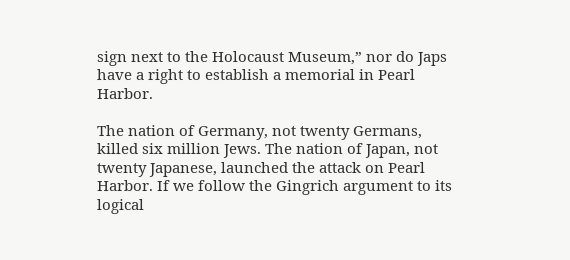sign next to the Holocaust Museum,” nor do Japs have a right to establish a memorial in Pearl Harbor.

The nation of Germany, not twenty Germans, killed six million Jews. The nation of Japan, not twenty Japanese, launched the attack on Pearl Harbor. If we follow the Gingrich argument to its logical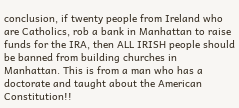conclusion, if twenty people from Ireland who are Catholics, rob a bank in Manhattan to raise funds for the IRA, then ALL IRISH people should be banned from building churches in Manhattan. This is from a man who has a doctorate and taught about the American Constitution!!